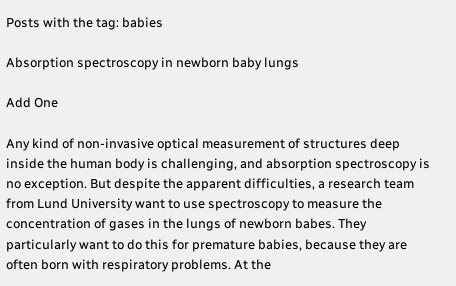Posts with the tag: babies

Absorption spectroscopy in newborn baby lungs

Add One

Any kind of non-invasive optical measurement of structures deep inside the human body is challenging, and absorption spectroscopy is no exception. But despite the apparent difficulties, a research team from Lund University want to use spectroscopy to measure the concentration of gases in the lungs of newborn babes. They particularly want to do this for premature babies, because they are often born with respiratory problems. At the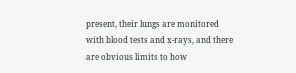present, their lungs are monitored with blood tests and x-rays, and there are obvious limits to how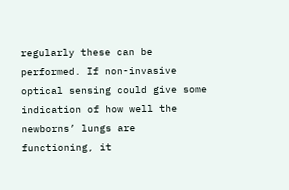regularly these can be performed. If non-invasive optical sensing could give some indication of how well the newborns’ lungs are functioning, it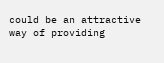could be an attractive way of providing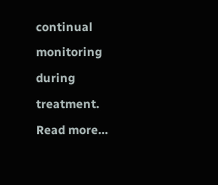continual monitoring during treatment.
Read more…